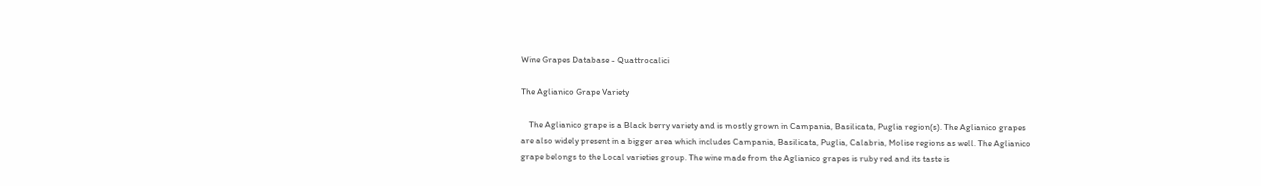Wine Grapes Database - Quattrocalici

The Aglianico Grape Variety

    The Aglianico grape is a Black berry variety and is mostly grown in Campania, Basilicata, Puglia region(s). The Aglianico grapes are also widely present in a bigger area which includes Campania, Basilicata, Puglia, Calabria, Molise regions as well. The Aglianico grape belongs to the Local varieties group. The wine made from the Aglianico grapes is ruby red and its taste is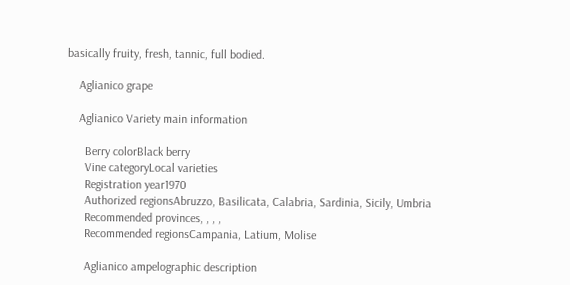basically fruity, fresh, tannic, full bodied.

    Aglianico grape

    Aglianico Variety main information

      Berry colorBlack berry
      Vine categoryLocal varieties
      Registration year1970
      Authorized regionsAbruzzo, Basilicata, Calabria, Sardinia, Sicily, Umbria
      Recommended provinces, , , ,
      Recommended regionsCampania, Latium, Molise

      Aglianico ampelographic description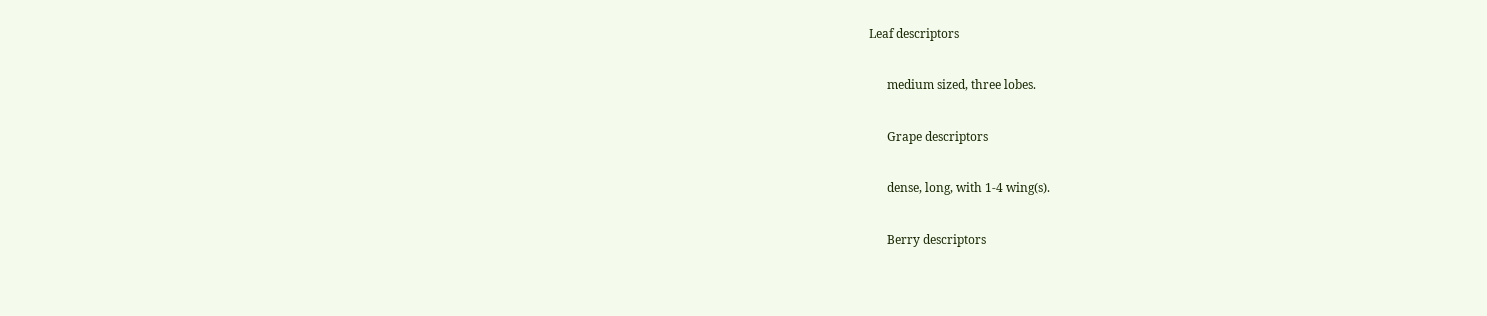Leaf descriptors

      medium sized, three lobes.

      Grape descriptors

      dense, long, with 1-4 wing(s).

      Berry descriptors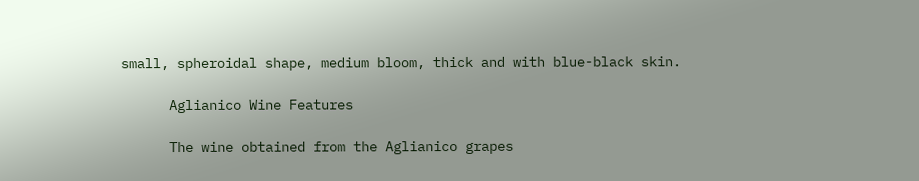small, spheroidal shape, medium bloom, thick and with blue-black skin.

      Aglianico Wine Features

      The wine obtained from the Aglianico grapes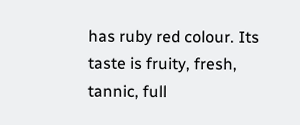has ruby red colour. Its taste is fruity, fresh, tannic, full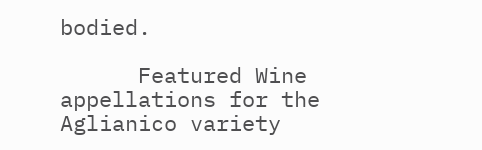bodied.

      Featured Wine appellations for the Aglianico variety